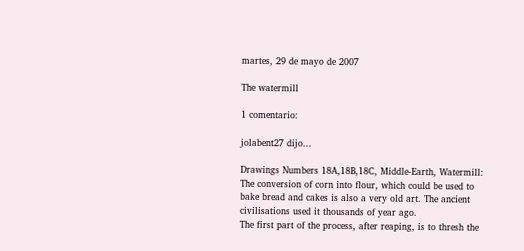martes, 29 de mayo de 2007

The watermill

1 comentario:

jolabent27 dijo...

Drawings Numbers 18A,18B,18C, Middle-Earth, Watermill:
The conversion of corn into flour, which could be used to bake bread and cakes is also a very old art. The ancient civilisations used it thousands of year ago.
The first part of the process, after reaping, is to thresh the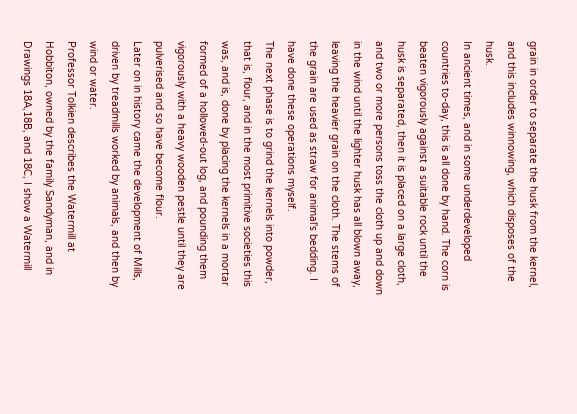grain in order to separate the husk from the kernel, and this includes winnowing, which disposes of the husk.
In ancient times, and in some underdeveloped countries to-day, this is all done by hand. The corn is beaten vigorously against a suitable rock until the husk is separated, then it is placed on a large cloth, and two or more persons toss the cloth up and down in the wind until the lighter husk has all blown away, leaving the heavier grain on the cloth. The stems of the grain are used as straw for animal's bedding. I have done these operations myself.
The next phase is to grind the kernels into powder, that is, flour, and in the most primitive societies this was, and is, done by placing the kernels in a mortar formed of a hollowed-out log, and pounding them vigorously with a heavy wooden pestle until they are pulverised and so have become flour.
Later on in history came the development of Mills, driven by treadmills worked by animals, and then by wind or water.
Professor Tolkien describes the Watermill at Hobbiton, owned by the family Sandyman, and in Drawings 18A,18B, and 18C, I show a Watermill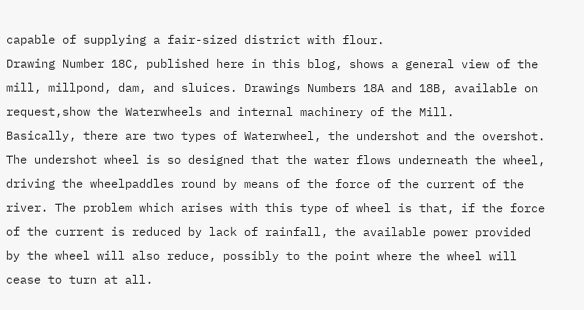capable of supplying a fair-sized district with flour.
Drawing Number 18C, published here in this blog, shows a general view of the mill, millpond, dam, and sluices. Drawings Numbers 18A and 18B, available on request,show the Waterwheels and internal machinery of the Mill.
Basically, there are two types of Waterwheel, the undershot and the overshot. The undershot wheel is so designed that the water flows underneath the wheel, driving the wheelpaddles round by means of the force of the current of the river. The problem which arises with this type of wheel is that, if the force of the current is reduced by lack of rainfall, the available power provided by the wheel will also reduce, possibly to the point where the wheel will cease to turn at all.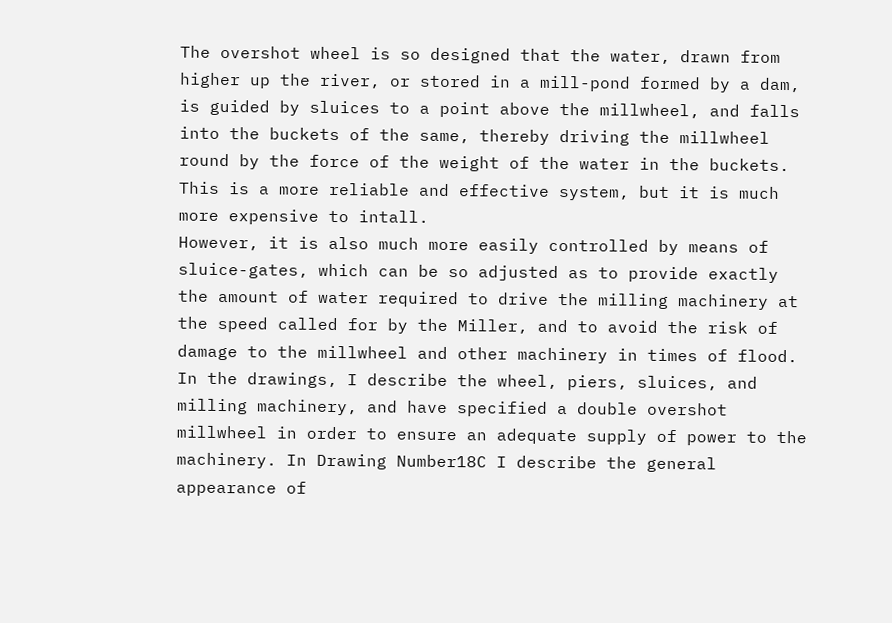The overshot wheel is so designed that the water, drawn from higher up the river, or stored in a mill-pond formed by a dam, is guided by sluices to a point above the millwheel, and falls into the buckets of the same, thereby driving the millwheel round by the force of the weight of the water in the buckets.
This is a more reliable and effective system, but it is much more expensive to intall.
However, it is also much more easily controlled by means of sluice-gates, which can be so adjusted as to provide exactly the amount of water required to drive the milling machinery at the speed called for by the Miller, and to avoid the risk of damage to the millwheel and other machinery in times of flood.
In the drawings, I describe the wheel, piers, sluices, and milling machinery, and have specified a double overshot millwheel in order to ensure an adequate supply of power to the machinery. In Drawing Number18C I describe the general appearance of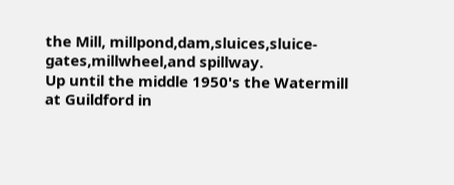the Mill, millpond,dam,sluices,sluice-gates,millwheel,and spillway.
Up until the middle 1950's the Watermill at Guildford in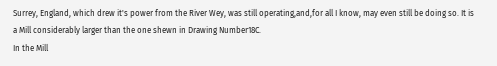Surrey, England, which drew it's power from the River Wey, was still operating,and,for all I know, may even still be doing so. It is a Mill considerably larger than the one shewn in Drawing Number18C.
In the Mill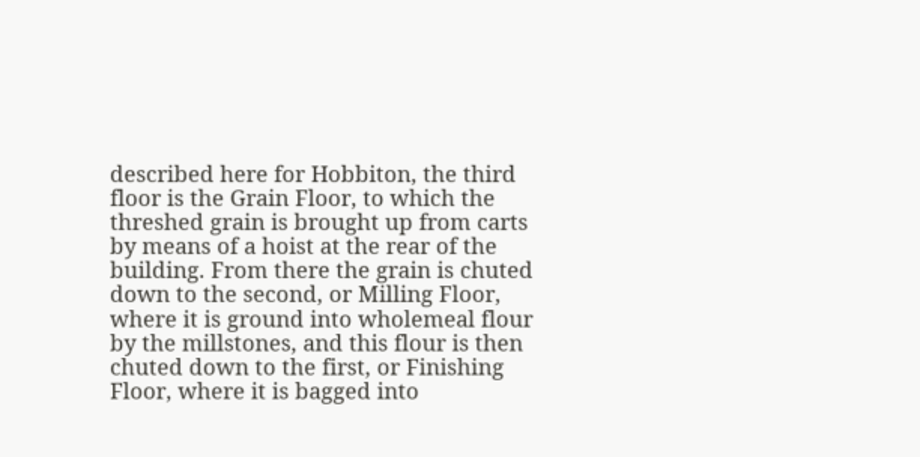described here for Hobbiton, the third floor is the Grain Floor, to which the threshed grain is brought up from carts by means of a hoist at the rear of the building. From there the grain is chuted down to the second, or Milling Floor, where it is ground into wholemeal flour by the millstones, and this flour is then chuted down to the first, or Finishing Floor, where it is bagged into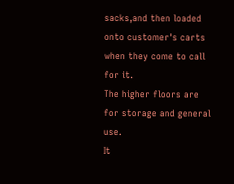sacks,and then loaded onto customer's carts when they come to call for it.
The higher floors are for storage and general use.
It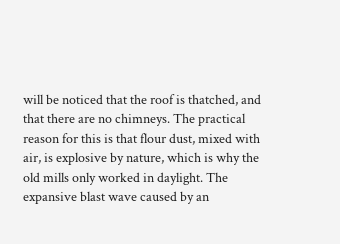will be noticed that the roof is thatched, and that there are no chimneys. The practical reason for this is that flour dust, mixed with air, is explosive by nature, which is why the old mills only worked in daylight. The expansive blast wave caused by an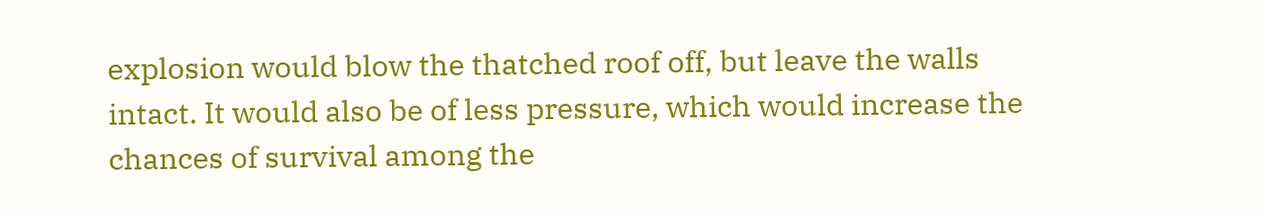explosion would blow the thatched roof off, but leave the walls intact. It would also be of less pressure, which would increase the chances of survival among the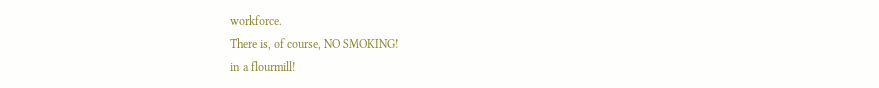workforce.
There is, of course, NO SMOKING!
in a flourmill!